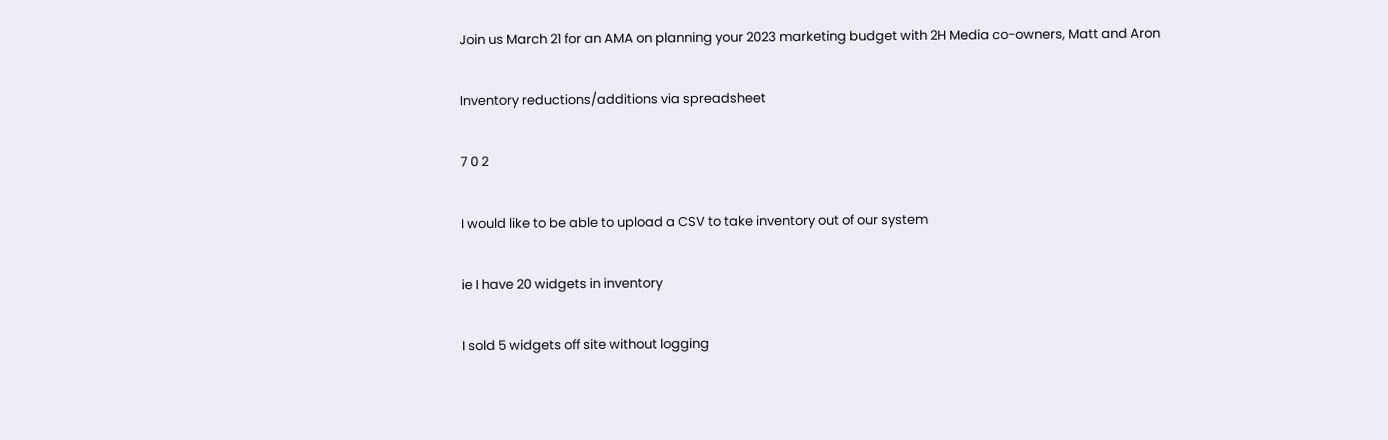Join us March 21 for an AMA on planning your 2023 marketing budget with 2H Media co-owners, Matt and Aron

Inventory reductions/additions via spreadsheet

7 0 2

I would like to be able to upload a CSV to take inventory out of our system

ie I have 20 widgets in inventory

I sold 5 widgets off site without logging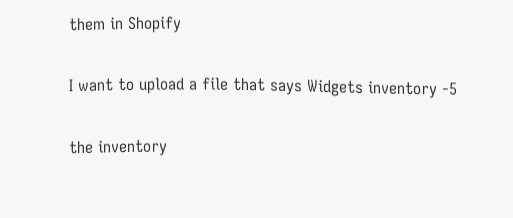them in Shopify

I want to upload a file that says Widgets inventory -5

the inventory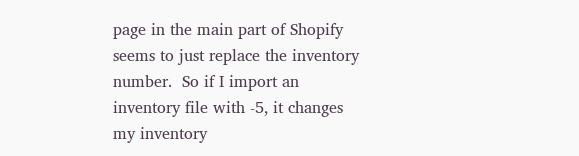page in the main part of Shopify seems to just replace the inventory number.  So if I import an inventory file with -5, it changes my inventory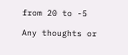from 20 to -5

Any thoughts or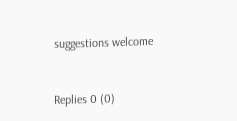suggestions welcome


Replies 0 (0)